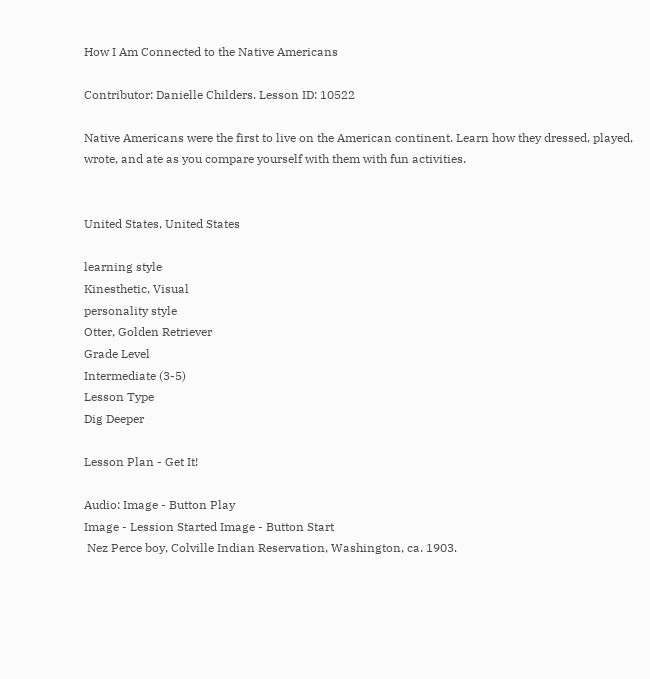How I Am Connected to the Native Americans

Contributor: Danielle Childers. Lesson ID: 10522

Native Americans were the first to live on the American continent. Learn how they dressed, played, wrote, and ate as you compare yourself with them with fun activities.


United States, United States

learning style
Kinesthetic, Visual
personality style
Otter, Golden Retriever
Grade Level
Intermediate (3-5)
Lesson Type
Dig Deeper

Lesson Plan - Get It!

Audio: Image - Button Play
Image - Lession Started Image - Button Start
 Nez Perce boy, Colville Indian Reservation, Washington, ca. 1903.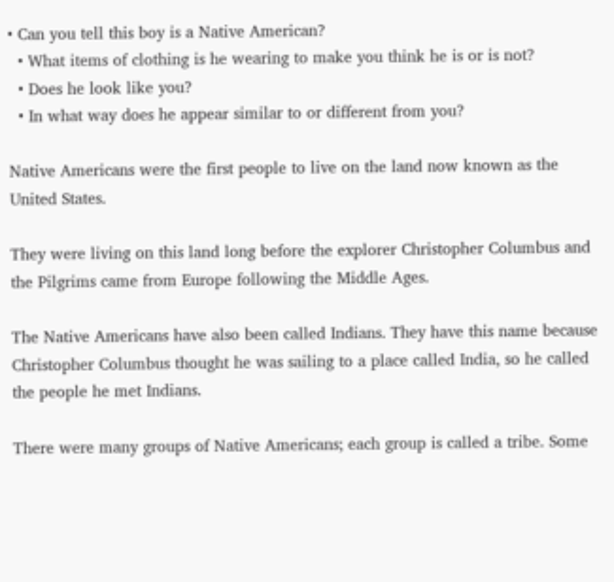• Can you tell this boy is a Native American?
  • What items of clothing is he wearing to make you think he is or is not?
  • Does he look like you?
  • In what way does he appear similar to or different from you?

Native Americans were the first people to live on the land now known as the United States.

They were living on this land long before the explorer Christopher Columbus and the Pilgrims came from Europe following the Middle Ages.

The Native Americans have also been called Indians. They have this name because Christopher Columbus thought he was sailing to a place called India, so he called the people he met Indians.

There were many groups of Native Americans; each group is called a tribe. Some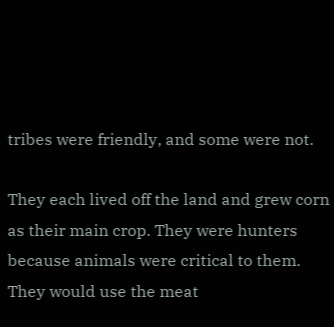tribes were friendly, and some were not.

They each lived off the land and grew corn as their main crop. They were hunters because animals were critical to them. They would use the meat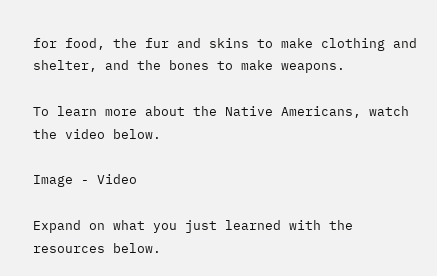for food, the fur and skins to make clothing and shelter, and the bones to make weapons.

To learn more about the Native Americans, watch the video below.

Image - Video

Expand on what you just learned with the resources below.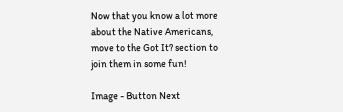Now that you know a lot more about the Native Americans, move to the Got It? section to join them in some fun!

Image - Button Next